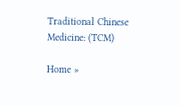Traditional Chinese Medicine: (TCM)

Home »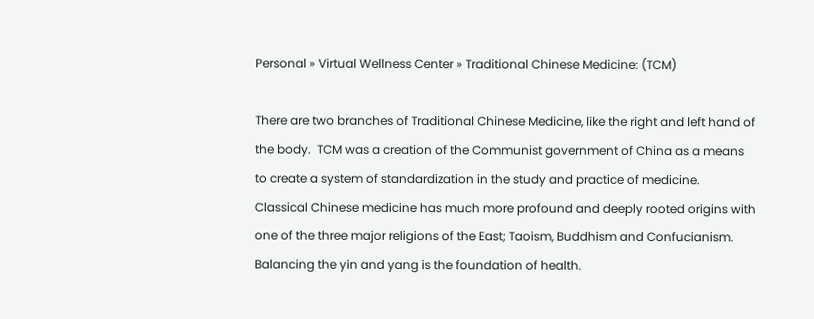Personal » Virtual Wellness Center » Traditional Chinese Medicine: (TCM)

There are two branches of Traditional Chinese Medicine, like the right and left hand of the body.  TCM was a creation of the Communist government of China as a means to create a system of standardization in the study and practice of medicine.  Classical Chinese medicine has much more profound and deeply rooted origins with one of the three major religions of the East; Taoism, Buddhism and Confucianism.  Balancing the yin and yang is the foundation of health.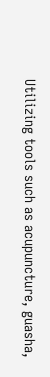Utilizing tools such as acupuncture, guasha,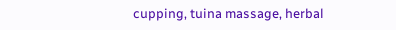cupping, tuina massage, herbal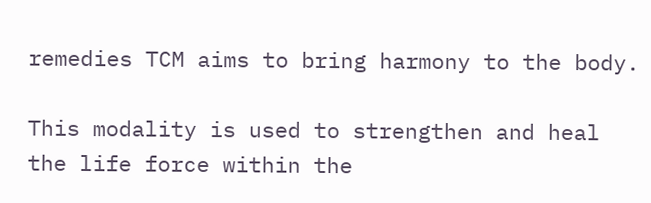remedies TCM aims to bring harmony to the body.

This modality is used to strengthen and heal the life force within the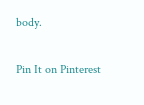body.

Pin It on Pinterest